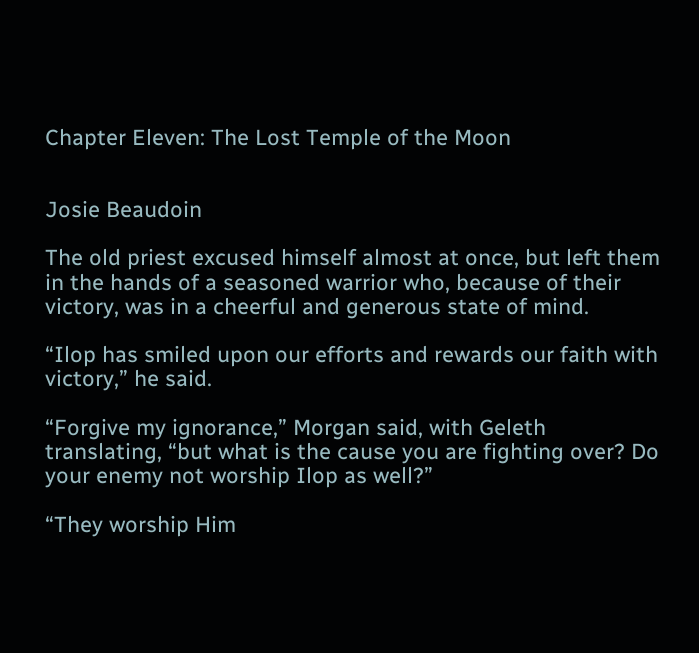Chapter Eleven: The Lost Temple of the Moon


Josie Beaudoin

The old priest excused himself almost at once, but left them in the hands of a seasoned warrior who, because of their victory, was in a cheerful and generous state of mind.

“Ilop has smiled upon our efforts and rewards our faith with victory,” he said.

“Forgive my ignorance,” Morgan said, with Geleth translating, “but what is the cause you are fighting over? Do your enemy not worship Ilop as well?”

“They worship Him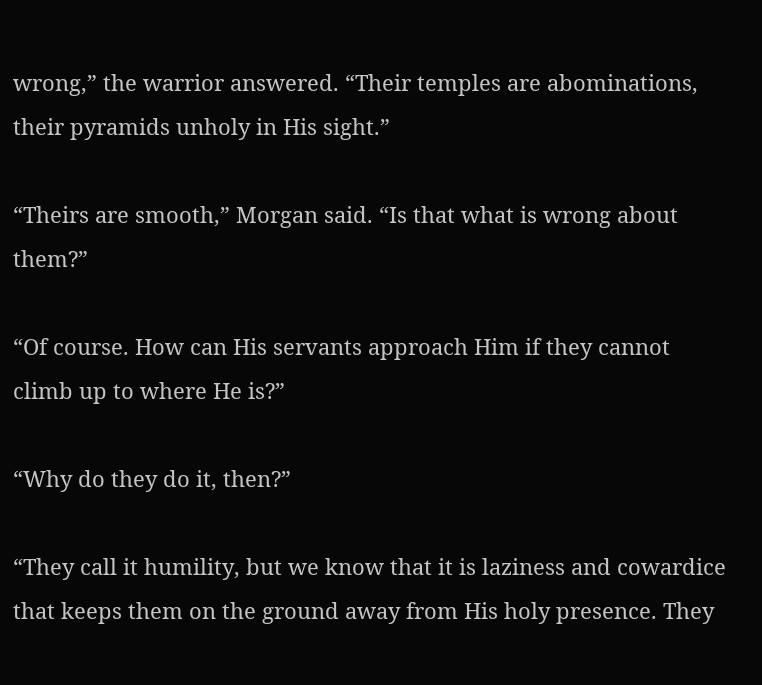wrong,” the warrior answered. “Their temples are abominations, their pyramids unholy in His sight.”

“Theirs are smooth,” Morgan said. “Is that what is wrong about them?”

“Of course. How can His servants approach Him if they cannot climb up to where He is?”

“Why do they do it, then?”

“They call it humility, but we know that it is laziness and cowardice that keeps them on the ground away from His holy presence. They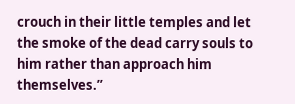crouch in their little temples and let the smoke of the dead carry souls to him rather than approach him themselves.”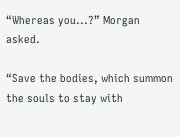“Whereas you...?” Morgan asked.

“Save the bodies, which summon the souls to stay with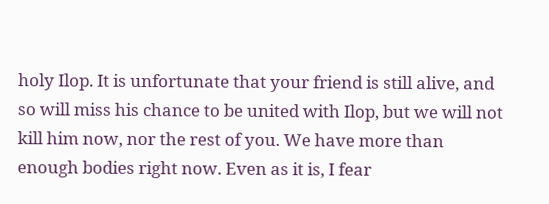holy Ilop. It is unfortunate that your friend is still alive, and so will miss his chance to be united with Ilop, but we will not kill him now, nor the rest of you. We have more than enough bodies right now. Even as it is, I fear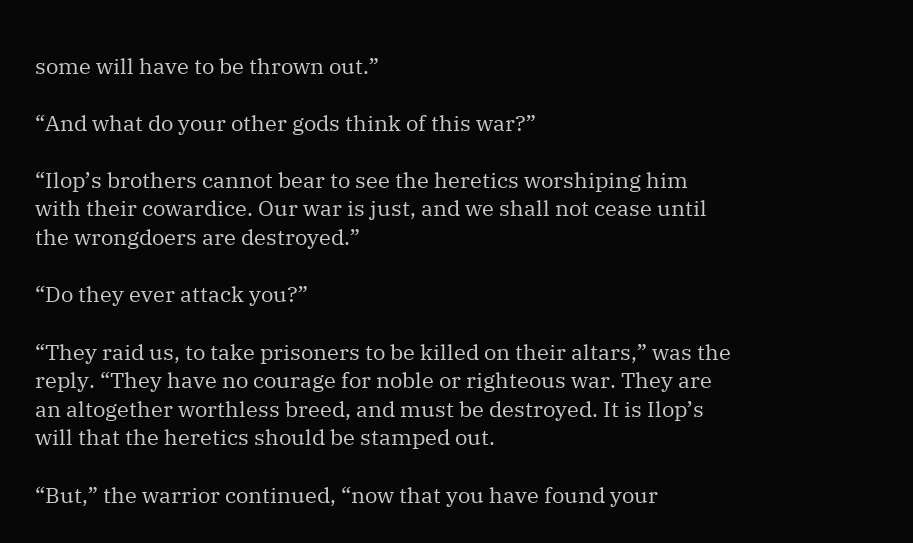some will have to be thrown out.”

“And what do your other gods think of this war?”

“Ilop’s brothers cannot bear to see the heretics worshiping him with their cowardice. Our war is just, and we shall not cease until the wrongdoers are destroyed.”

“Do they ever attack you?”

“They raid us, to take prisoners to be killed on their altars,” was the reply. “They have no courage for noble or righteous war. They are an altogether worthless breed, and must be destroyed. It is Ilop’s will that the heretics should be stamped out.

“But,” the warrior continued, “now that you have found your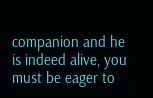companion and he is indeed alive, you must be eager to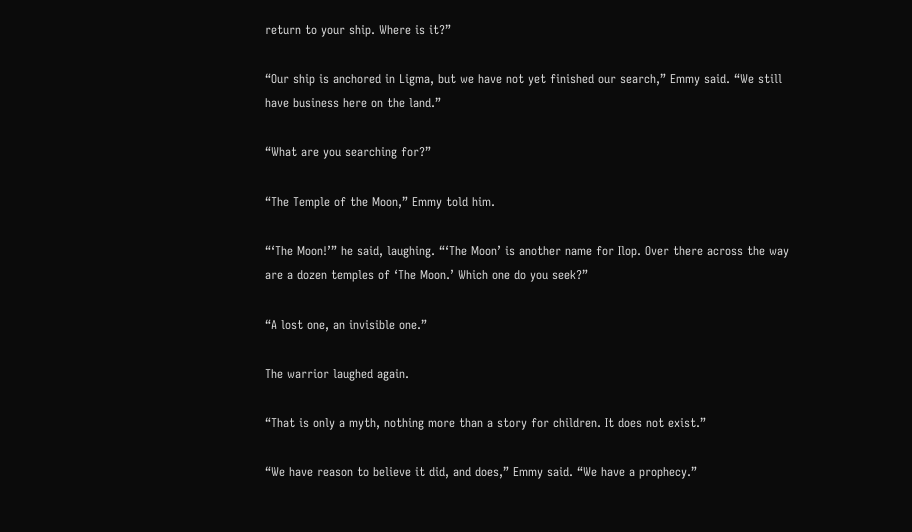return to your ship. Where is it?”

“Our ship is anchored in Ligma, but we have not yet finished our search,” Emmy said. “We still have business here on the land.”

“What are you searching for?”

“The Temple of the Moon,” Emmy told him.

“‘The Moon!’” he said, laughing. “‘The Moon’ is another name for Ilop. Over there across the way are a dozen temples of ‘The Moon.’ Which one do you seek?”

“A lost one, an invisible one.”

The warrior laughed again.

“That is only a myth, nothing more than a story for children. It does not exist.”

“We have reason to believe it did, and does,” Emmy said. “We have a prophecy.”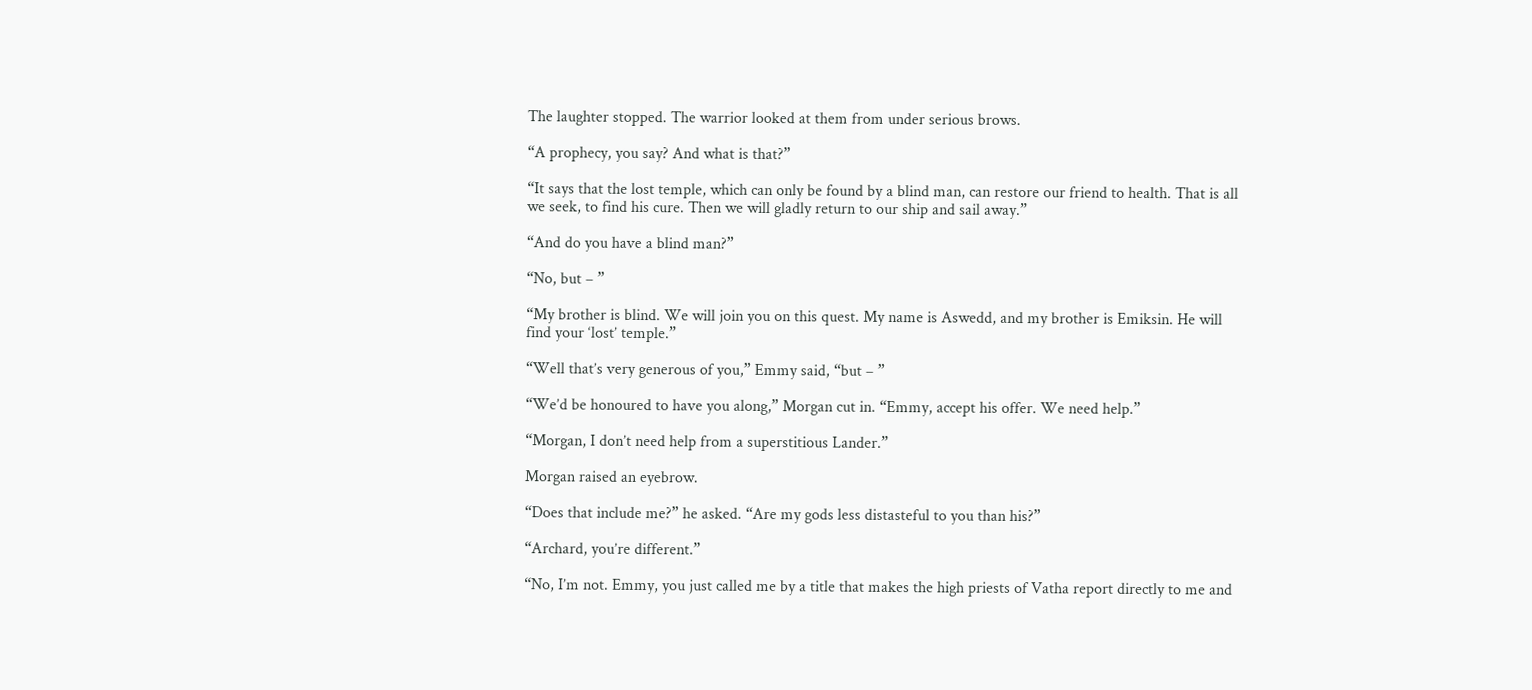The laughter stopped. The warrior looked at them from under serious brows.

“A prophecy, you say? And what is that?”

“It says that the lost temple, which can only be found by a blind man, can restore our friend to health. That is all we seek, to find his cure. Then we will gladly return to our ship and sail away.”

“And do you have a blind man?”

“No, but – ”

“My brother is blind. We will join you on this quest. My name is Aswedd, and my brother is Emiksin. He will find your ‘lost’ temple.”

“Well that’s very generous of you,” Emmy said, “but – ”

“We’d be honoured to have you along,” Morgan cut in. “Emmy, accept his offer. We need help.”

“Morgan, I don’t need help from a superstitious Lander.”

Morgan raised an eyebrow.

“Does that include me?” he asked. “Are my gods less distasteful to you than his?”

“Archard, you’re different.”

“No, I’m not. Emmy, you just called me by a title that makes the high priests of Vatha report directly to me and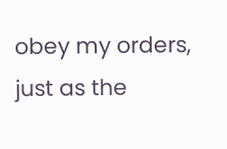obey my orders, just as the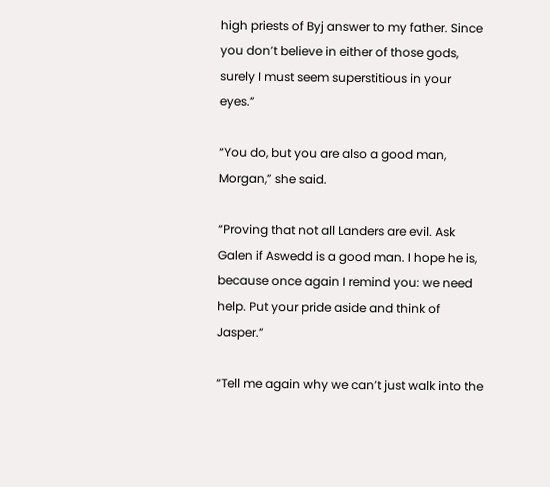high priests of Byj answer to my father. Since you don’t believe in either of those gods, surely I must seem superstitious in your eyes.”

“You do, but you are also a good man, Morgan,” she said.

“Proving that not all Landers are evil. Ask Galen if Aswedd is a good man. I hope he is, because once again I remind you: we need help. Put your pride aside and think of Jasper.”

“Tell me again why we can’t just walk into the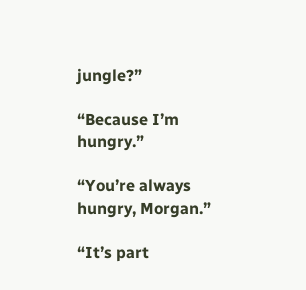jungle?”

“Because I’m hungry.”

“You’re always hungry, Morgan.”

“It’s part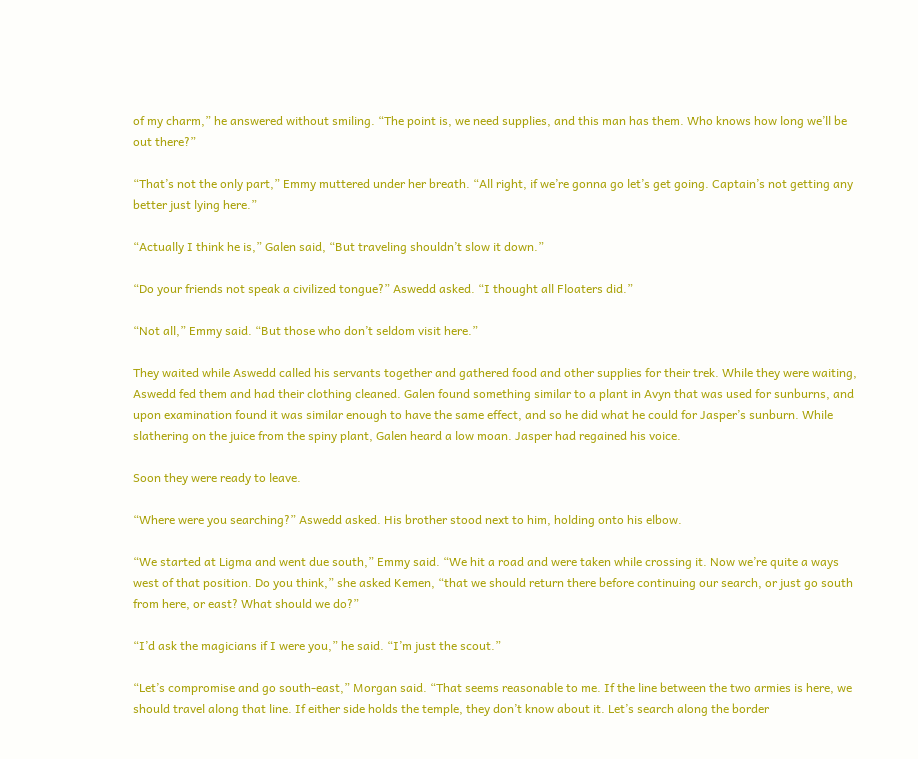of my charm,” he answered without smiling. “The point is, we need supplies, and this man has them. Who knows how long we’ll be out there?”

“That’s not the only part,” Emmy muttered under her breath. “All right, if we’re gonna go let’s get going. Captain’s not getting any better just lying here.”

“Actually I think he is,” Galen said, “But traveling shouldn’t slow it down.”

“Do your friends not speak a civilized tongue?” Aswedd asked. “I thought all Floaters did.”

“Not all,” Emmy said. “But those who don’t seldom visit here.”

They waited while Aswedd called his servants together and gathered food and other supplies for their trek. While they were waiting, Aswedd fed them and had their clothing cleaned. Galen found something similar to a plant in Avyn that was used for sunburns, and upon examination found it was similar enough to have the same effect, and so he did what he could for Jasper’s sunburn. While slathering on the juice from the spiny plant, Galen heard a low moan. Jasper had regained his voice.

Soon they were ready to leave.

“Where were you searching?” Aswedd asked. His brother stood next to him, holding onto his elbow.

“We started at Ligma and went due south,” Emmy said. “We hit a road and were taken while crossing it. Now we’re quite a ways west of that position. Do you think,” she asked Kemen, “that we should return there before continuing our search, or just go south from here, or east? What should we do?”

“I’d ask the magicians if I were you,” he said. “I’m just the scout.”

“Let’s compromise and go south-east,” Morgan said. “That seems reasonable to me. If the line between the two armies is here, we should travel along that line. If either side holds the temple, they don’t know about it. Let’s search along the border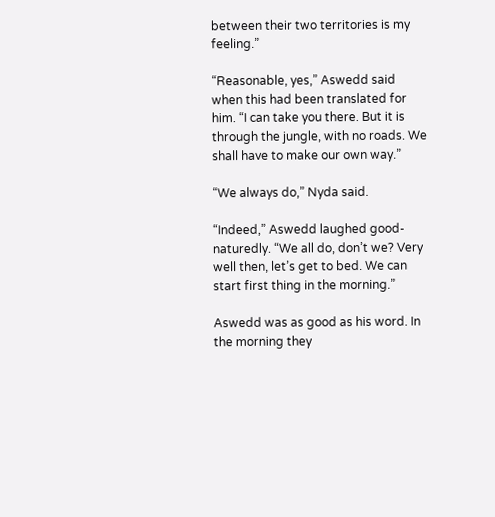between their two territories is my feeling.”

“Reasonable, yes,” Aswedd said when this had been translated for him. “I can take you there. But it is through the jungle, with no roads. We shall have to make our own way.”

“We always do,” Nyda said.

“Indeed,” Aswedd laughed good-naturedly. “We all do, don’t we? Very well then, let’s get to bed. We can start first thing in the morning.”

Aswedd was as good as his word. In the morning they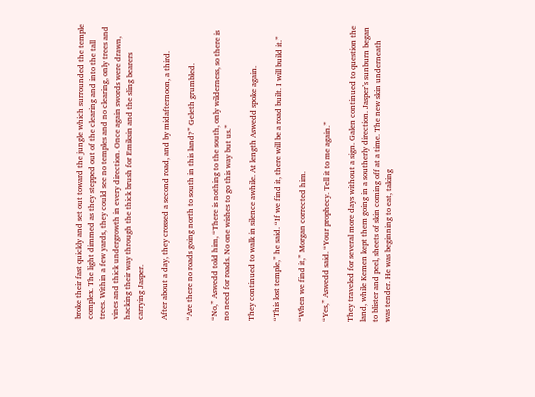broke their fast quickly and set out toward the jungle which surrounded the temple complex. The light dimmed as they stepped out of the clearing and into the tall trees. Within a few yards, they could see no temples and no clearing, only trees and vines and thick undergrowth in every direction. Once again swords were drawn, hacking their way through the thick brush for Emiksin and the sling bearers carrying Jasper.

After about a day, they crossed a second road, and by midafternoon, a third.

“Are there no roads going north to south in this land?” Geleth grumbled.

“No,” Aswedd told him, “There is nothing to the south, only wilderness, so there is no need for roads. No one wishes to go this way but us.”

They continued to walk in silence awhile. At length Aswedd spoke again.

“This lost temple,” he said. “If we find it, there will be a road built. I will build it.”

“When we find it,” Morgan corrected him.

“Yes,” Aswedd said. “Your prophecy. Tell it to me again.”

They traveled for several more days without a sign. Galen continued to question the land, while Kemen kept them going in a southerly direction. Jasper’s sunburn began to blister and peel, sheets of skin coming off at a time. The new skin underneath was tender. He was beginning to eat, taking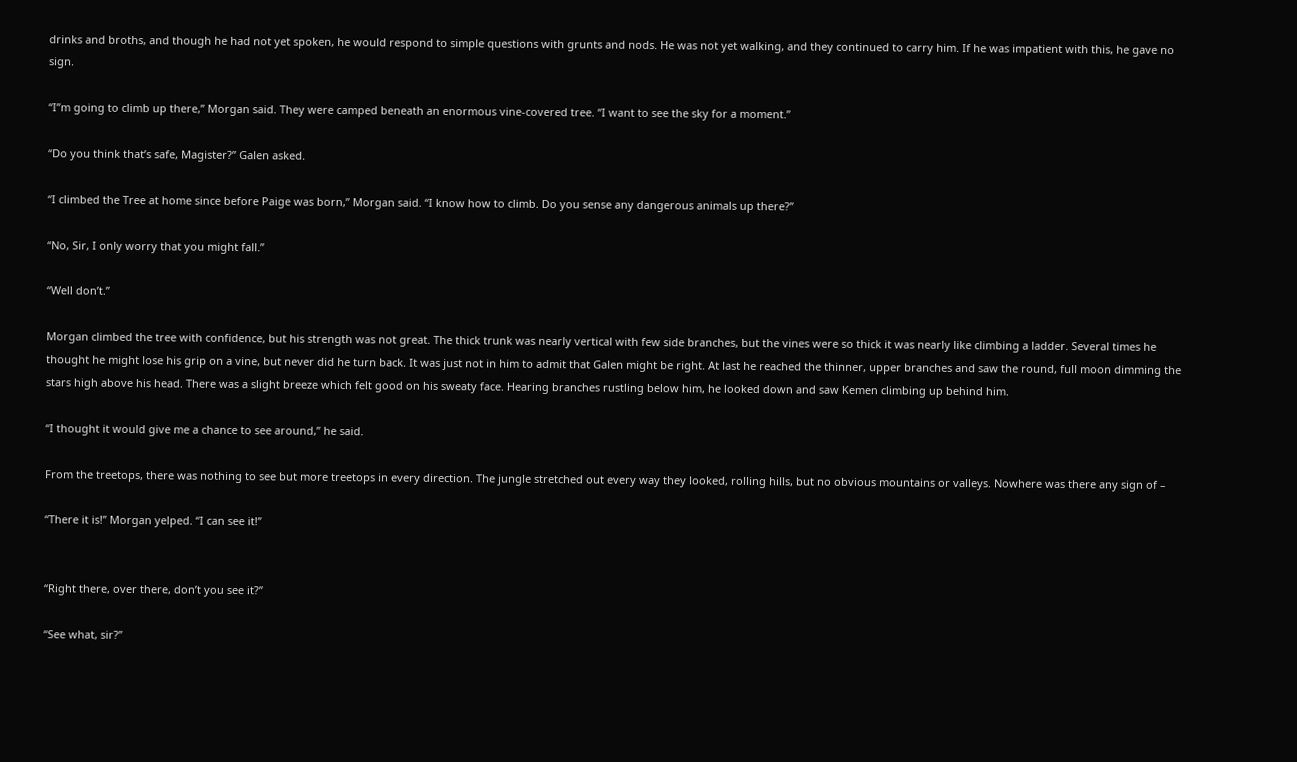drinks and broths, and though he had not yet spoken, he would respond to simple questions with grunts and nods. He was not yet walking, and they continued to carry him. If he was impatient with this, he gave no sign.

“I”m going to climb up there,” Morgan said. They were camped beneath an enormous vine-covered tree. “I want to see the sky for a moment.”

“Do you think that’s safe, Magister?” Galen asked.

“I climbed the Tree at home since before Paige was born,” Morgan said. “I know how to climb. Do you sense any dangerous animals up there?”

“No, Sir, I only worry that you might fall.”

“Well don’t.”

Morgan climbed the tree with confidence, but his strength was not great. The thick trunk was nearly vertical with few side branches, but the vines were so thick it was nearly like climbing a ladder. Several times he thought he might lose his grip on a vine, but never did he turn back. It was just not in him to admit that Galen might be right. At last he reached the thinner, upper branches and saw the round, full moon dimming the stars high above his head. There was a slight breeze which felt good on his sweaty face. Hearing branches rustling below him, he looked down and saw Kemen climbing up behind him.

“I thought it would give me a chance to see around,” he said.

From the treetops, there was nothing to see but more treetops in every direction. The jungle stretched out every way they looked, rolling hills, but no obvious mountains or valleys. Nowhere was there any sign of –

“There it is!” Morgan yelped. “I can see it!”


“Right there, over there, don’t you see it?”

“See what, sir?”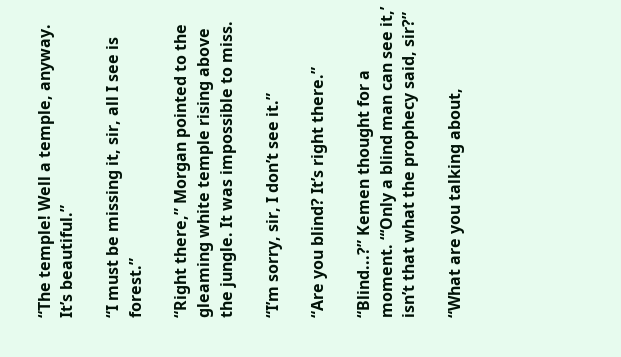“The temple! Well a temple, anyway. It’s beautiful.”

“I must be missing it, sir, all I see is forest.”

“Right there,” Morgan pointed to the gleaming white temple rising above the jungle. It was impossible to miss.

“I’m sorry, sir, I don’t see it.”

“Are you blind? It’s right there.”

“Blind...?” Kemen thought for a moment. “‘Only a blind man can see it,’ isn’t that what the prophecy said, sir?”

“What are you talking about,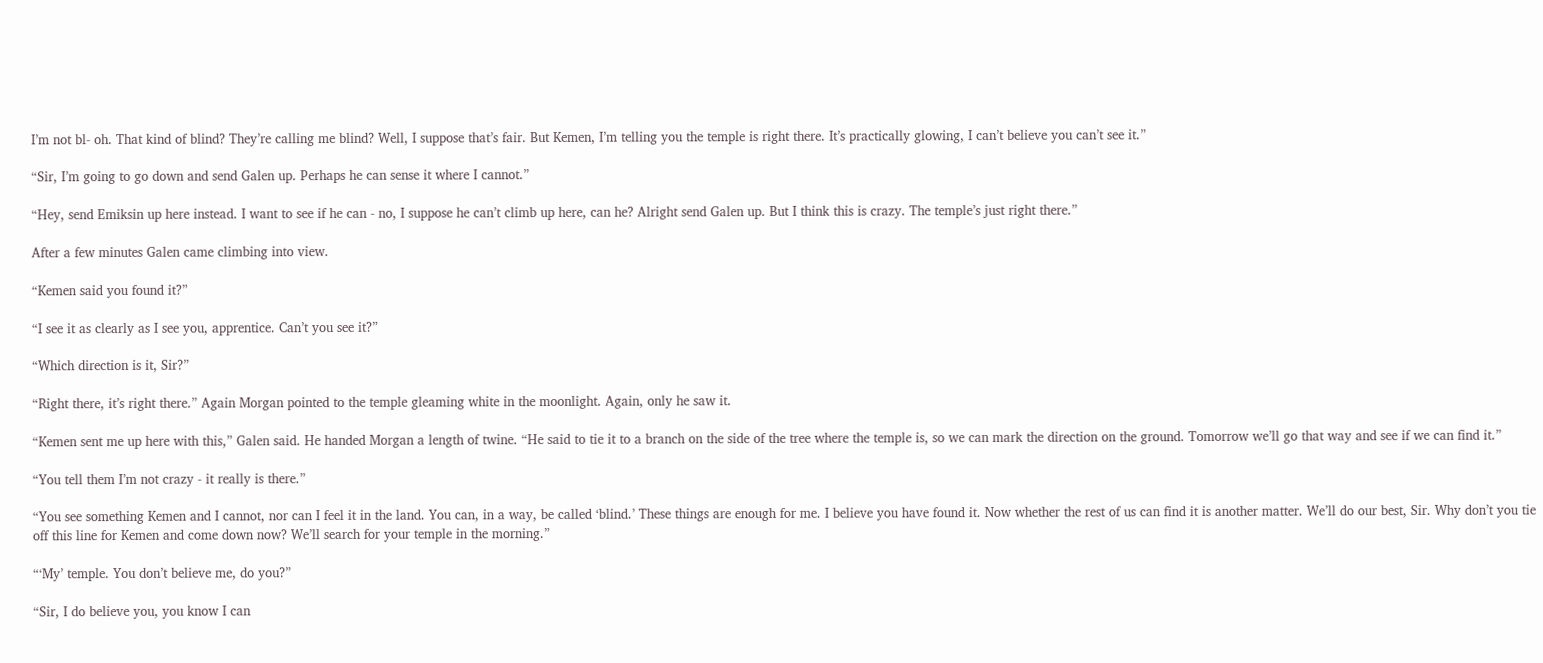I’m not bl- oh. That kind of blind? They’re calling me blind? Well, I suppose that’s fair. But Kemen, I’m telling you the temple is right there. It’s practically glowing, I can’t believe you can’t see it.”

“Sir, I’m going to go down and send Galen up. Perhaps he can sense it where I cannot.”

“Hey, send Emiksin up here instead. I want to see if he can - no, I suppose he can’t climb up here, can he? Alright send Galen up. But I think this is crazy. The temple’s just right there.”

After a few minutes Galen came climbing into view.

“Kemen said you found it?”

“I see it as clearly as I see you, apprentice. Can’t you see it?”

“Which direction is it, Sir?”

“Right there, it’s right there.” Again Morgan pointed to the temple gleaming white in the moonlight. Again, only he saw it.

“Kemen sent me up here with this,” Galen said. He handed Morgan a length of twine. “He said to tie it to a branch on the side of the tree where the temple is, so we can mark the direction on the ground. Tomorrow we’ll go that way and see if we can find it.”

“You tell them I’m not crazy - it really is there.”

“You see something Kemen and I cannot, nor can I feel it in the land. You can, in a way, be called ‘blind.’ These things are enough for me. I believe you have found it. Now whether the rest of us can find it is another matter. We’ll do our best, Sir. Why don’t you tie off this line for Kemen and come down now? We’ll search for your temple in the morning.”

“‘My’ temple. You don’t believe me, do you?”

“Sir, I do believe you, you know I can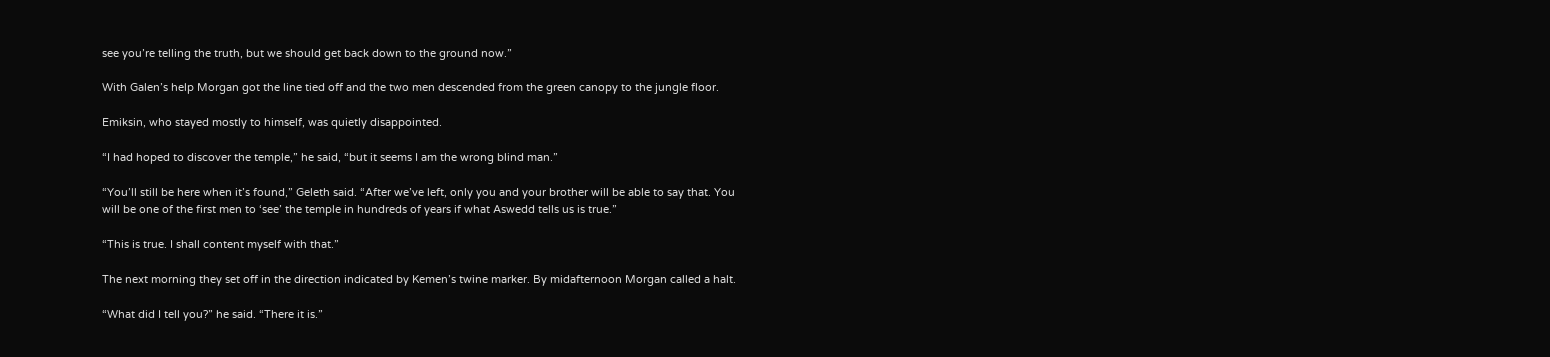see you’re telling the truth, but we should get back down to the ground now.”

With Galen’s help Morgan got the line tied off and the two men descended from the green canopy to the jungle floor.

Emiksin, who stayed mostly to himself, was quietly disappointed.

“I had hoped to discover the temple,” he said, “but it seems I am the wrong blind man.”

“You’ll still be here when it’s found,” Geleth said. “After we’ve left, only you and your brother will be able to say that. You will be one of the first men to ‘see’ the temple in hundreds of years if what Aswedd tells us is true.”

“This is true. I shall content myself with that.”

The next morning they set off in the direction indicated by Kemen’s twine marker. By midafternoon Morgan called a halt.

“What did I tell you?” he said. “There it is.”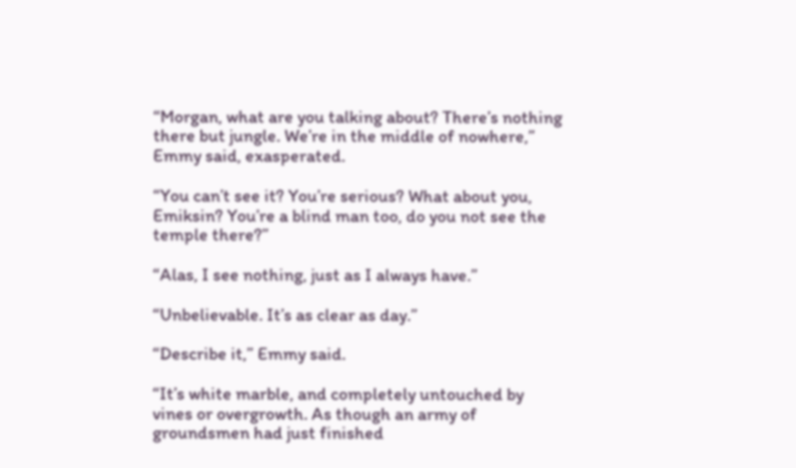“Morgan, what are you talking about? There’s nothing there but jungle. We’re in the middle of nowhere,” Emmy said, exasperated.

“You can’t see it? You’re serious? What about you, Emiksin? You’re a blind man too, do you not see the temple there?”

“Alas, I see nothing, just as I always have.”

“Unbelievable. It’s as clear as day.”

“Describe it,” Emmy said.

“It’s white marble, and completely untouched by vines or overgrowth. As though an army of groundsmen had just finished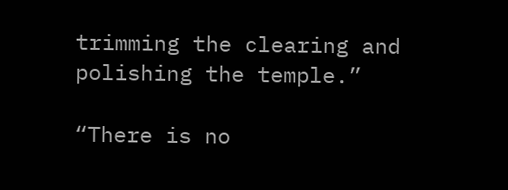trimming the clearing and polishing the temple.”

“There is no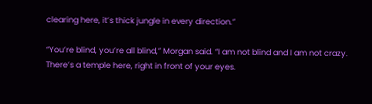clearing here, it’s thick jungle in every direction.”

“You’re blind, you’re all blind,” Morgan said. “I am not blind and I am not crazy. There’s a temple here, right in front of your eyes.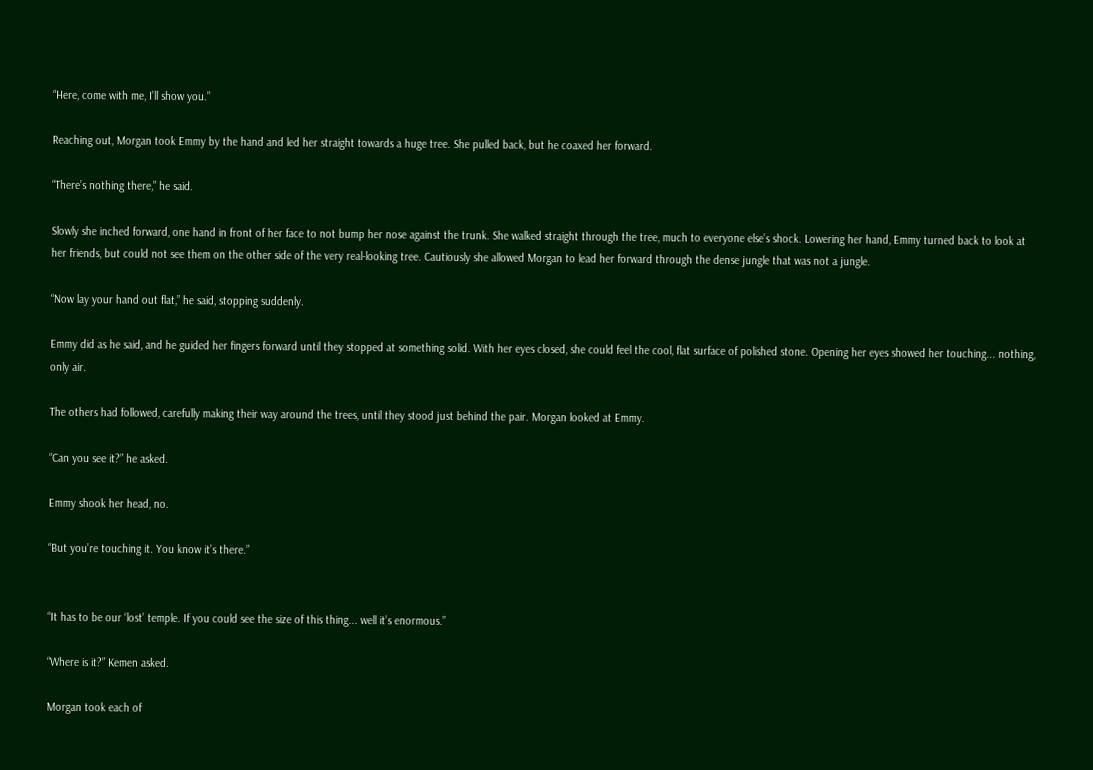“Here, come with me, I’ll show you.”

Reaching out, Morgan took Emmy by the hand and led her straight towards a huge tree. She pulled back, but he coaxed her forward.

“There’s nothing there,” he said.

Slowly she inched forward, one hand in front of her face to not bump her nose against the trunk. She walked straight through the tree, much to everyone else’s shock. Lowering her hand, Emmy turned back to look at her friends, but could not see them on the other side of the very real-looking tree. Cautiously she allowed Morgan to lead her forward through the dense jungle that was not a jungle.

“Now lay your hand out flat,” he said, stopping suddenly.

Emmy did as he said, and he guided her fingers forward until they stopped at something solid. With her eyes closed, she could feel the cool, flat surface of polished stone. Opening her eyes showed her touching... nothing, only air.

The others had followed, carefully making their way around the trees, until they stood just behind the pair. Morgan looked at Emmy.

“Can you see it?” he asked.

Emmy shook her head, no.

“But you’re touching it. You know it’s there.”


“It has to be our ‘lost’ temple. If you could see the size of this thing... well it’s enormous.”

“Where is it?” Kemen asked.

Morgan took each of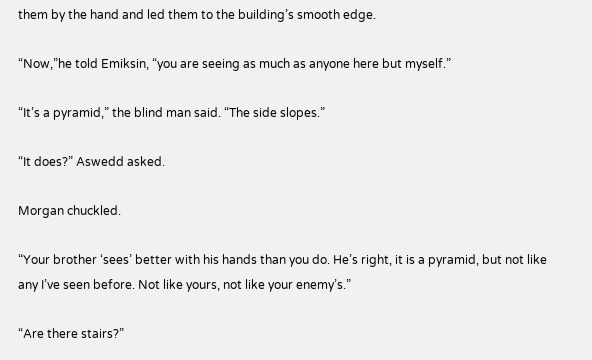them by the hand and led them to the building’s smooth edge.

“Now,”he told Emiksin, “you are seeing as much as anyone here but myself.”

“It’s a pyramid,” the blind man said. “The side slopes.”

“It does?” Aswedd asked.

Morgan chuckled.

“Your brother ‘sees’ better with his hands than you do. He’s right, it is a pyramid, but not like any I’ve seen before. Not like yours, not like your enemy’s.”

“Are there stairs?”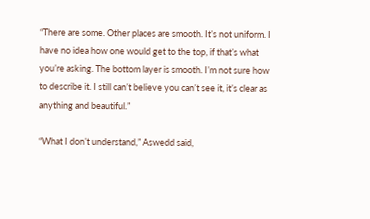“There are some. Other places are smooth. It’s not uniform. I have no idea how one would get to the top, if that’s what you’re asking. The bottom layer is smooth. I’m not sure how to describe it. I still can’t believe you can’t see it, it’s clear as anything and beautiful.”

“What I don’t understand,” Aswedd said,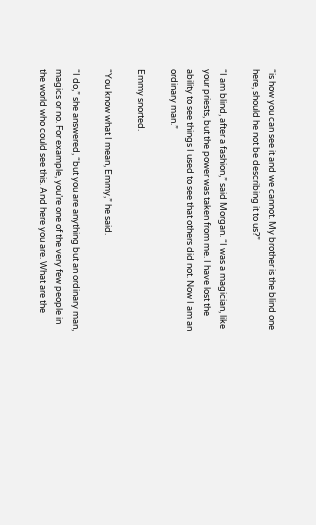“is how you can see it and we cannot. My brother is the blind one here, should he not be describing it to us?”

“I am blind, after a fashion,” said Morgan. “I was a magician, like your priests, but the power was taken from me. I have lost the ability to see things I used to see that others did not. Now I am an ordinary man.”

Emmy snorted.

“You know what I mean, Emmy,” he said.

“I do,” she answered, “but you are anything but an ordinary man, magics or no. For example, you’re one of the very few people in the world who could see this. And here you are. What are the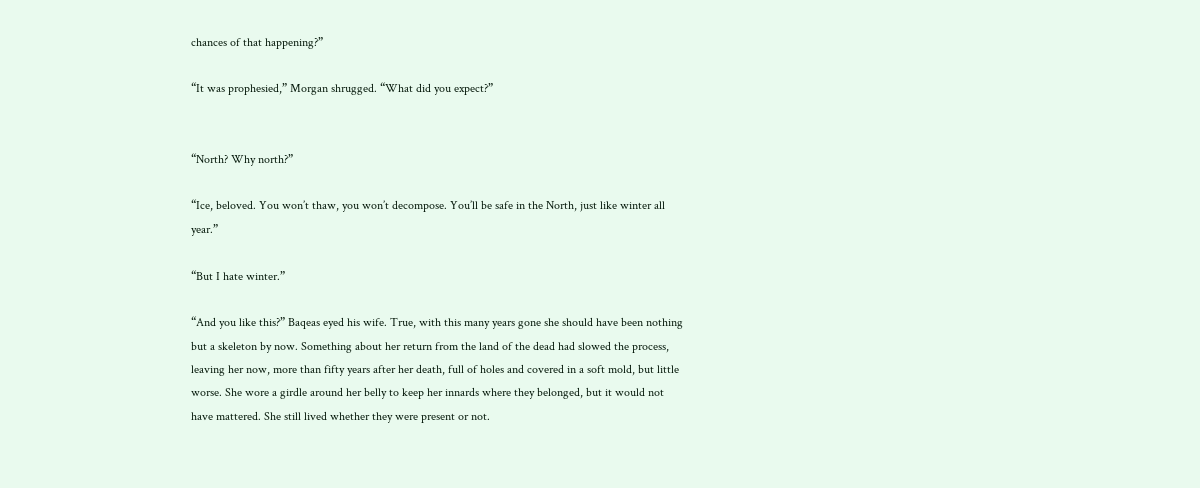chances of that happening?”

“It was prophesied,” Morgan shrugged. “What did you expect?”


“North? Why north?”

“Ice, beloved. You won’t thaw, you won’t decompose. You’ll be safe in the North, just like winter all year.”

“But I hate winter.”

“And you like this?” Baqeas eyed his wife. True, with this many years gone she should have been nothing but a skeleton by now. Something about her return from the land of the dead had slowed the process, leaving her now, more than fifty years after her death, full of holes and covered in a soft mold, but little worse. She wore a girdle around her belly to keep her innards where they belonged, but it would not have mattered. She still lived whether they were present or not.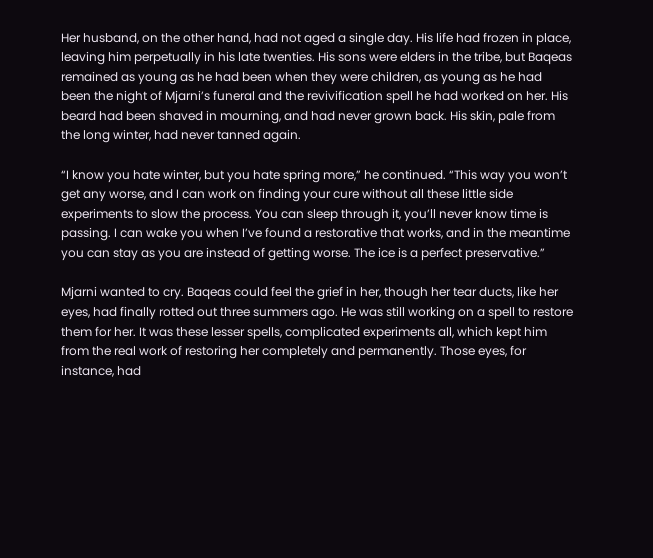Her husband, on the other hand, had not aged a single day. His life had frozen in place, leaving him perpetually in his late twenties. His sons were elders in the tribe, but Baqeas remained as young as he had been when they were children, as young as he had been the night of Mjarni’s funeral and the revivification spell he had worked on her. His beard had been shaved in mourning, and had never grown back. His skin, pale from the long winter, had never tanned again.

“I know you hate winter, but you hate spring more,” he continued. “This way you won’t get any worse, and I can work on finding your cure without all these little side experiments to slow the process. You can sleep through it, you’ll never know time is passing. I can wake you when I’ve found a restorative that works, and in the meantime you can stay as you are instead of getting worse. The ice is a perfect preservative.”

Mjarni wanted to cry. Baqeas could feel the grief in her, though her tear ducts, like her eyes, had finally rotted out three summers ago. He was still working on a spell to restore them for her. It was these lesser spells, complicated experiments all, which kept him from the real work of restoring her completely and permanently. Those eyes, for instance, had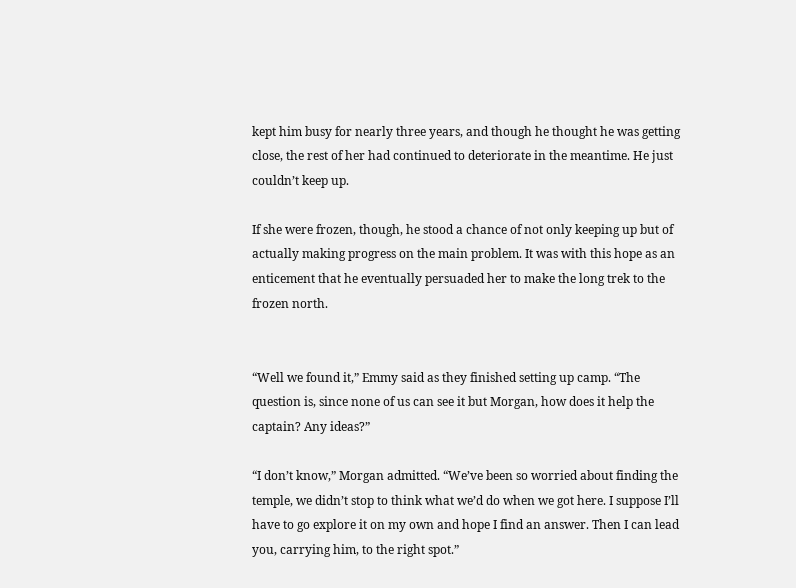kept him busy for nearly three years, and though he thought he was getting close, the rest of her had continued to deteriorate in the meantime. He just couldn’t keep up.

If she were frozen, though, he stood a chance of not only keeping up but of actually making progress on the main problem. It was with this hope as an enticement that he eventually persuaded her to make the long trek to the frozen north.


“Well we found it,” Emmy said as they finished setting up camp. “The question is, since none of us can see it but Morgan, how does it help the captain? Any ideas?”

“I don’t know,” Morgan admitted. “We’ve been so worried about finding the temple, we didn’t stop to think what we’d do when we got here. I suppose I’ll have to go explore it on my own and hope I find an answer. Then I can lead you, carrying him, to the right spot.”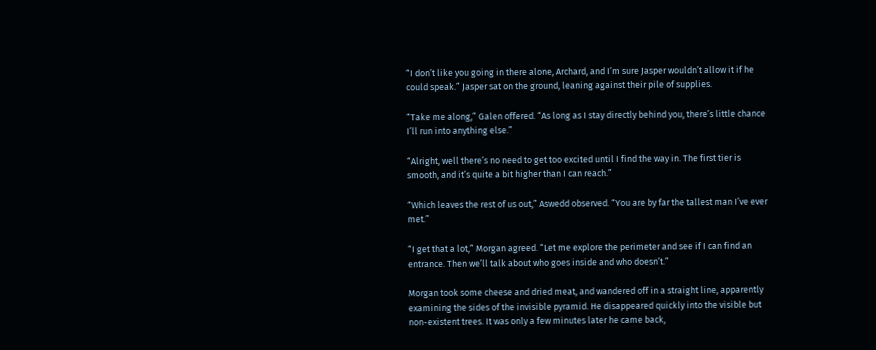“I don’t like you going in there alone, Archard, and I’m sure Jasper wouldn’t allow it if he could speak.” Jasper sat on the ground, leaning against their pile of supplies.

“Take me along,” Galen offered. “As long as I stay directly behind you, there’s little chance I’ll run into anything else.”

“Alright, well there’s no need to get too excited until I find the way in. The first tier is smooth, and it’s quite a bit higher than I can reach.”

“Which leaves the rest of us out,” Aswedd observed. “You are by far the tallest man I’ve ever met.”

“I get that a lot,” Morgan agreed. “Let me explore the perimeter and see if I can find an entrance. Then we’ll talk about who goes inside and who doesn’t.”

Morgan took some cheese and dried meat, and wandered off in a straight line, apparently examining the sides of the invisible pyramid. He disappeared quickly into the visible but non-existent trees. It was only a few minutes later he came back,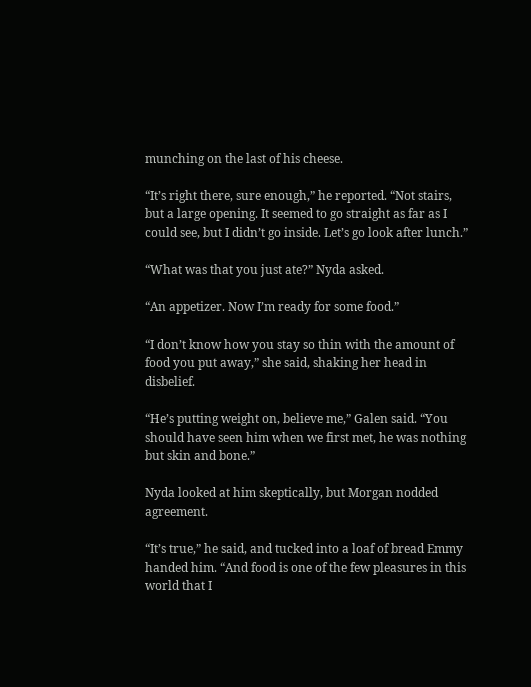munching on the last of his cheese.

“It’s right there, sure enough,” he reported. “Not stairs, but a large opening. It seemed to go straight as far as I could see, but I didn’t go inside. Let’s go look after lunch.”

“What was that you just ate?” Nyda asked.

“An appetizer. Now I’m ready for some food.”

“I don’t know how you stay so thin with the amount of food you put away,” she said, shaking her head in disbelief.

“He’s putting weight on, believe me,” Galen said. “You should have seen him when we first met, he was nothing but skin and bone.”

Nyda looked at him skeptically, but Morgan nodded agreement.

“It’s true,” he said, and tucked into a loaf of bread Emmy handed him. “And food is one of the few pleasures in this world that I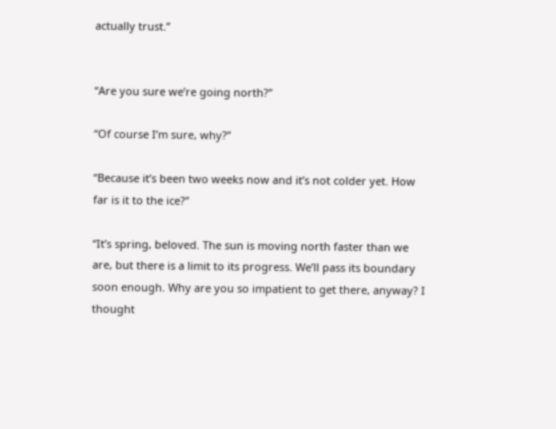actually trust.”


“Are you sure we’re going north?”

“Of course I’m sure, why?”

“Because it’s been two weeks now and it’s not colder yet. How far is it to the ice?”

“It’s spring, beloved. The sun is moving north faster than we are, but there is a limit to its progress. We’ll pass its boundary soon enough. Why are you so impatient to get there, anyway? I thought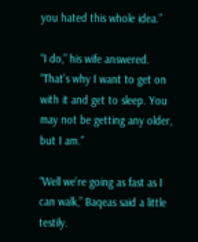you hated this whole idea.”

“I do,” his wife answered. “That’s why I want to get on with it and get to sleep. You may not be getting any older, but I am.”

“Well we’re going as fast as I can walk,” Baqeas said a little testily.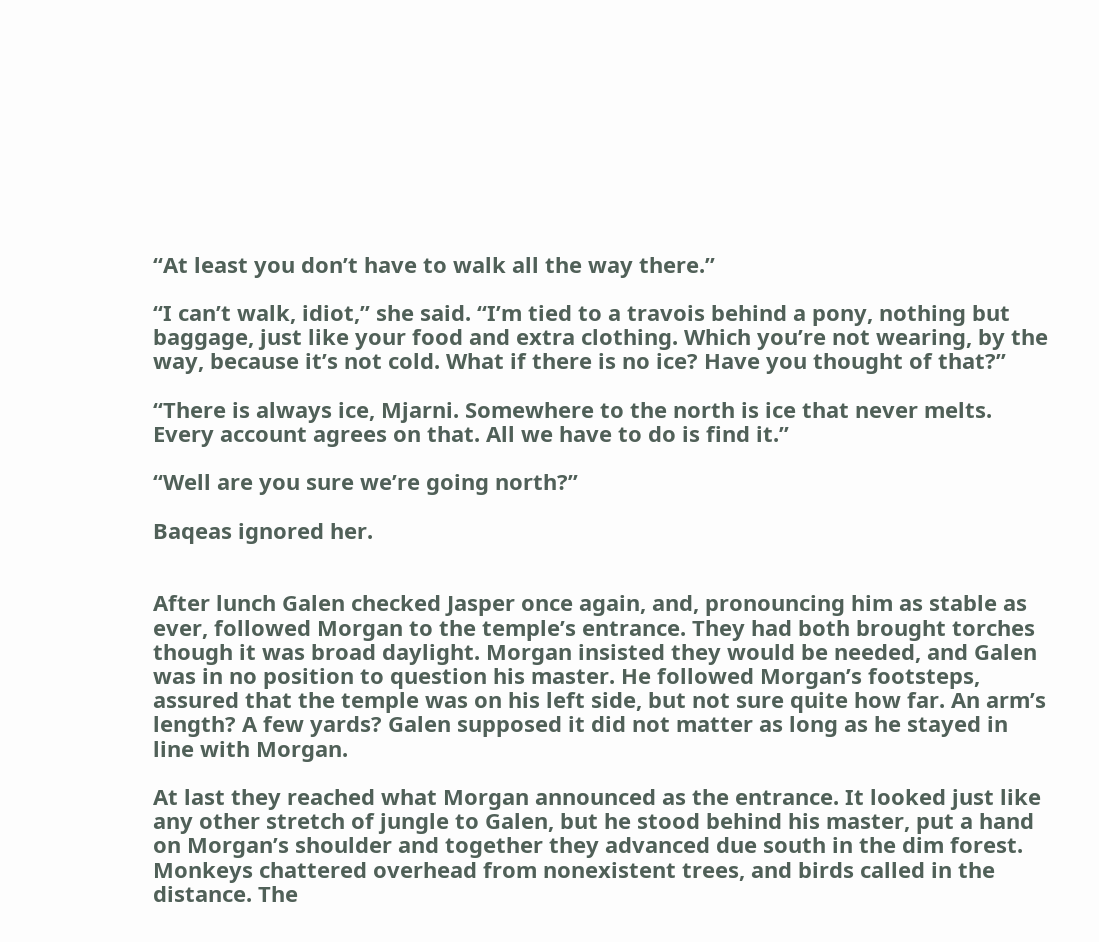“At least you don’t have to walk all the way there.”

“I can’t walk, idiot,” she said. “I’m tied to a travois behind a pony, nothing but baggage, just like your food and extra clothing. Which you’re not wearing, by the way, because it’s not cold. What if there is no ice? Have you thought of that?”

“There is always ice, Mjarni. Somewhere to the north is ice that never melts. Every account agrees on that. All we have to do is find it.”

“Well are you sure we’re going north?”

Baqeas ignored her.


After lunch Galen checked Jasper once again, and, pronouncing him as stable as ever, followed Morgan to the temple’s entrance. They had both brought torches though it was broad daylight. Morgan insisted they would be needed, and Galen was in no position to question his master. He followed Morgan’s footsteps, assured that the temple was on his left side, but not sure quite how far. An arm’s length? A few yards? Galen supposed it did not matter as long as he stayed in line with Morgan.

At last they reached what Morgan announced as the entrance. It looked just like any other stretch of jungle to Galen, but he stood behind his master, put a hand on Morgan’s shoulder and together they advanced due south in the dim forest. Monkeys chattered overhead from nonexistent trees, and birds called in the distance. The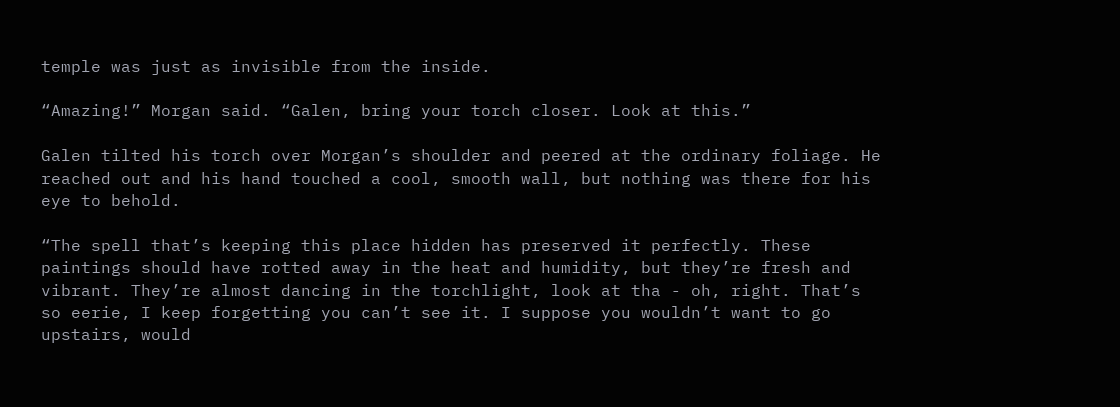temple was just as invisible from the inside.

“Amazing!” Morgan said. “Galen, bring your torch closer. Look at this.”

Galen tilted his torch over Morgan’s shoulder and peered at the ordinary foliage. He reached out and his hand touched a cool, smooth wall, but nothing was there for his eye to behold.

“The spell that’s keeping this place hidden has preserved it perfectly. These paintings should have rotted away in the heat and humidity, but they’re fresh and vibrant. They’re almost dancing in the torchlight, look at tha - oh, right. That’s so eerie, I keep forgetting you can’t see it. I suppose you wouldn’t want to go upstairs, would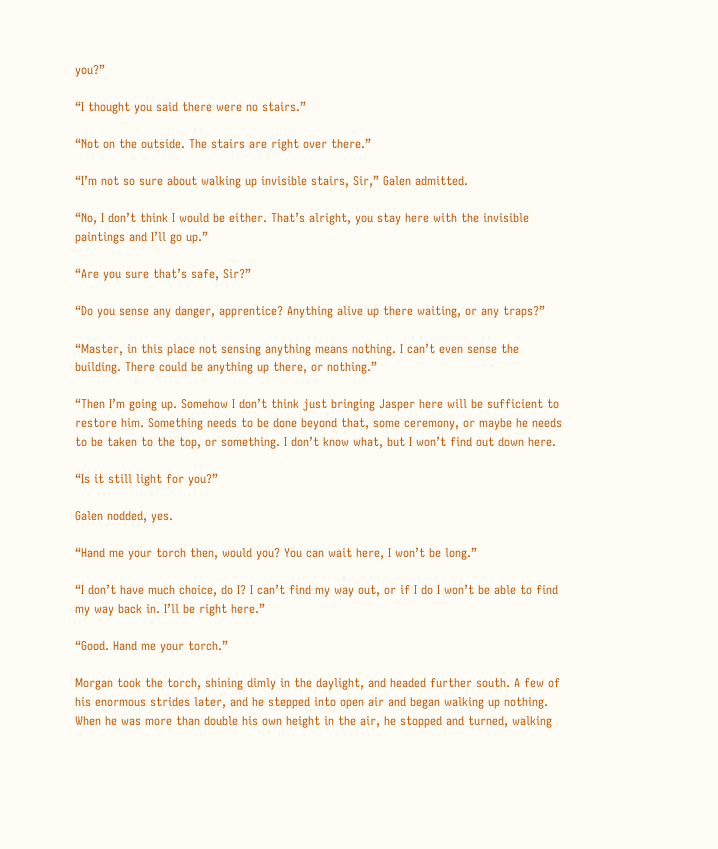you?”

“I thought you said there were no stairs.”

“Not on the outside. The stairs are right over there.”

“I’m not so sure about walking up invisible stairs, Sir,” Galen admitted.

“No, I don’t think I would be either. That’s alright, you stay here with the invisible paintings and I’ll go up.”

“Are you sure that’s safe, Sir?”

“Do you sense any danger, apprentice? Anything alive up there waiting, or any traps?”

“Master, in this place not sensing anything means nothing. I can’t even sense the building. There could be anything up there, or nothing.”

“Then I’m going up. Somehow I don’t think just bringing Jasper here will be sufficient to restore him. Something needs to be done beyond that, some ceremony, or maybe he needs to be taken to the top, or something. I don’t know what, but I won’t find out down here.

“Is it still light for you?”

Galen nodded, yes.

“Hand me your torch then, would you? You can wait here, I won’t be long.”

“I don’t have much choice, do I? I can’t find my way out, or if I do I won’t be able to find my way back in. I’ll be right here.”

“Good. Hand me your torch.”

Morgan took the torch, shining dimly in the daylight, and headed further south. A few of his enormous strides later, and he stepped into open air and began walking up nothing. When he was more than double his own height in the air, he stopped and turned, walking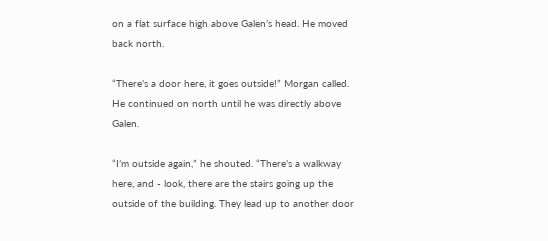on a flat surface high above Galen’s head. He moved back north.

“There’s a door here, it goes outside!” Morgan called. He continued on north until he was directly above Galen.

“I’m outside again,” he shouted. “There’s a walkway here, and - look, there are the stairs going up the outside of the building. They lead up to another door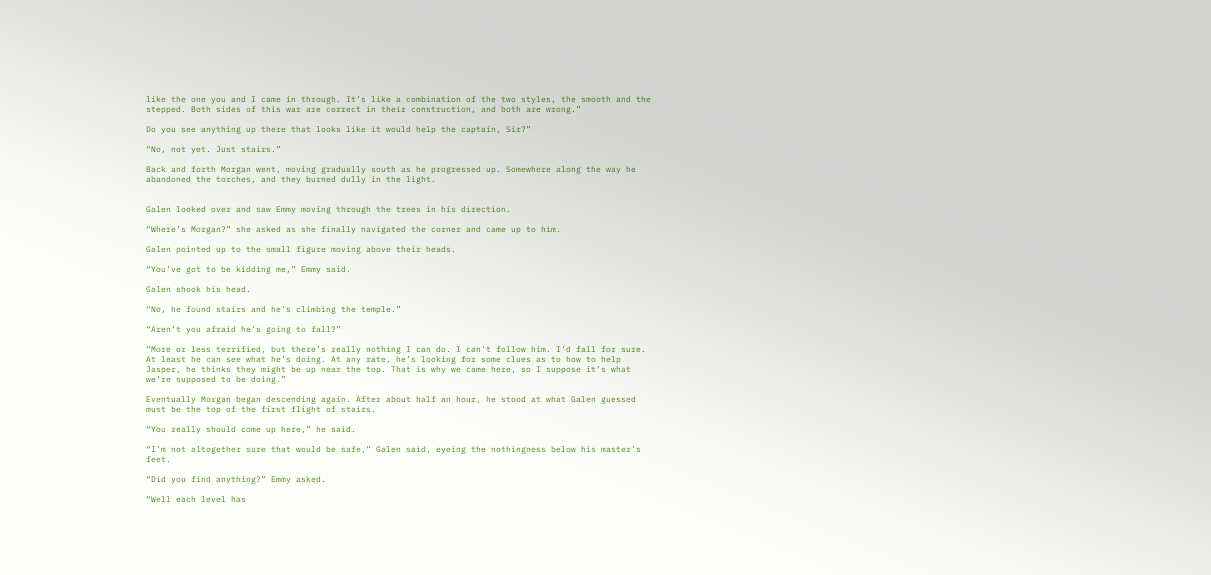like the one you and I came in through. It’s like a combination of the two styles, the smooth and the stepped. Both sides of this war are correct in their construction, and both are wrong.”

Do you see anything up there that looks like it would help the captain, Sir?”

“No, not yet. Just stairs.”

Back and forth Morgan went, moving gradually south as he progressed up. Somewhere along the way he abandoned the torches, and they burned dully in the light.


Galen looked over and saw Emmy moving through the trees in his direction.

“Where’s Morgan?” she asked as she finally navigated the corner and came up to him.

Galen pointed up to the small figure moving above their heads.

“You’ve got to be kidding me,” Emmy said.

Galen shook his head.

“No, he found stairs and he’s climbing the temple.”

“Aren’t you afraid he’s going to fall?”

“More or less terrified, but there’s really nothing I can do. I can’t follow him. I’d fall for sure. At least he can see what he’s doing. At any rate, he’s looking for some clues as to how to help Jasper, he thinks they might be up near the top. That is why we came here, so I suppose it’s what we’re supposed to be doing.”

Eventually Morgan began descending again. After about half an hour, he stood at what Galen guessed must be the top of the first flight of stairs.

“You really should come up here,” he said.

“I’m not altogether sure that would be safe,” Galen said, eyeing the nothingness below his master’s feet.

“Did you find anything?” Emmy asked.

“Well each level has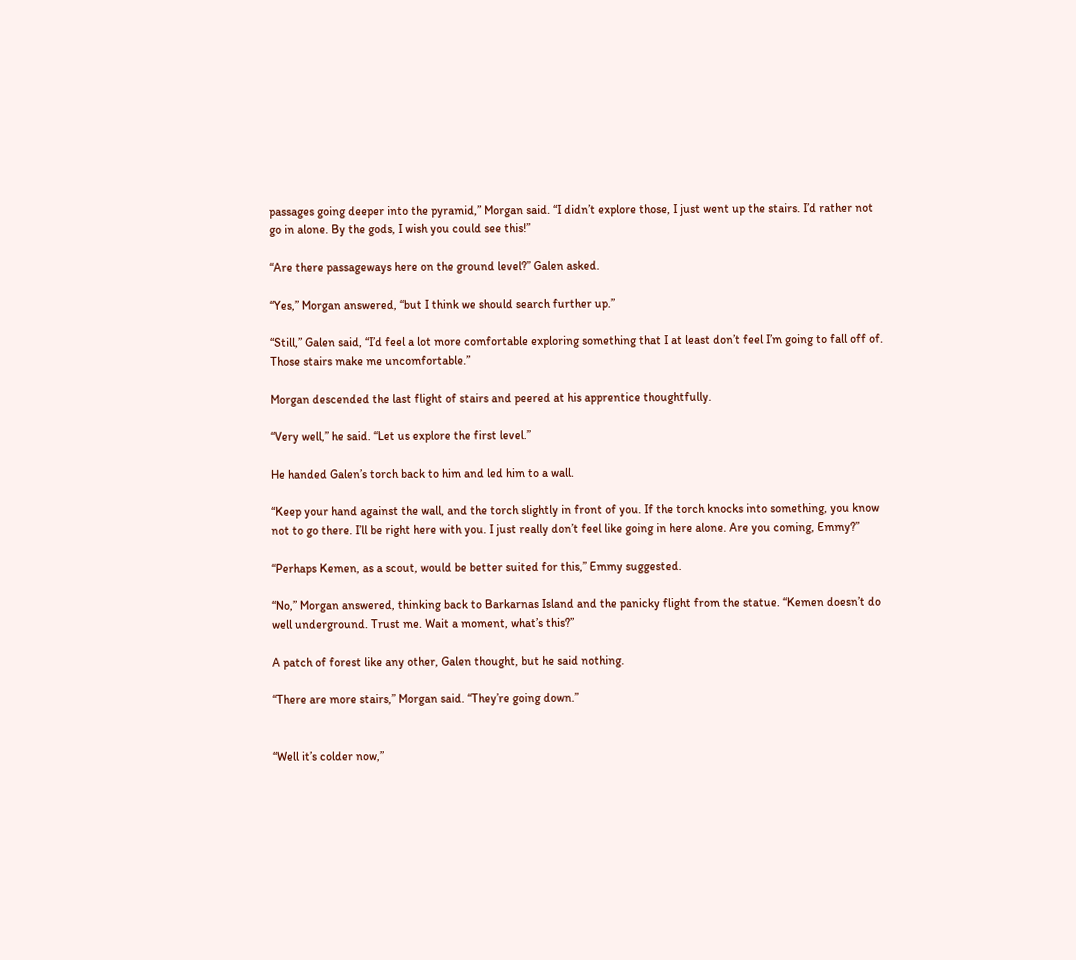passages going deeper into the pyramid,” Morgan said. “I didn’t explore those, I just went up the stairs. I’d rather not go in alone. By the gods, I wish you could see this!”

“Are there passageways here on the ground level?” Galen asked.

“Yes,” Morgan answered, “but I think we should search further up.”

“Still,” Galen said, “I’d feel a lot more comfortable exploring something that I at least don’t feel I’m going to fall off of. Those stairs make me uncomfortable.”

Morgan descended the last flight of stairs and peered at his apprentice thoughtfully.

“Very well,” he said. “Let us explore the first level.”

He handed Galen’s torch back to him and led him to a wall.

“Keep your hand against the wall, and the torch slightly in front of you. If the torch knocks into something, you know not to go there. I’ll be right here with you. I just really don’t feel like going in here alone. Are you coming, Emmy?”

“Perhaps Kemen, as a scout, would be better suited for this,” Emmy suggested.

“No,” Morgan answered, thinking back to Barkarnas Island and the panicky flight from the statue. “Kemen doesn’t do well underground. Trust me. Wait a moment, what’s this?”

A patch of forest like any other, Galen thought, but he said nothing.

“There are more stairs,” Morgan said. “They’re going down.”


“Well it’s colder now,”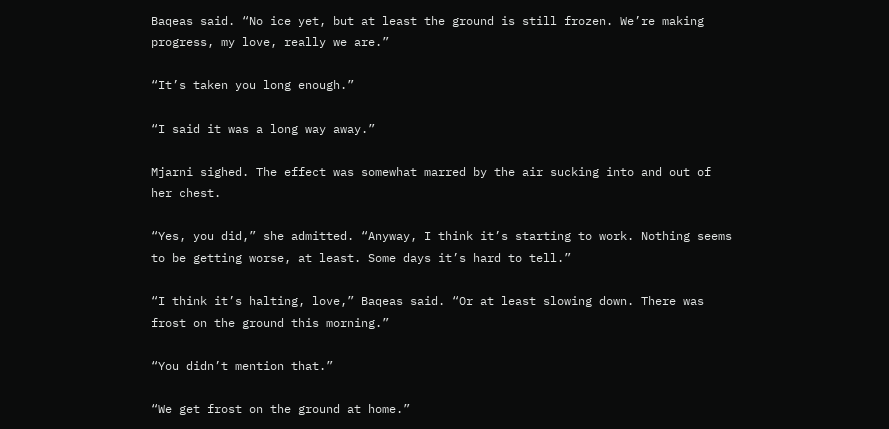Baqeas said. “No ice yet, but at least the ground is still frozen. We’re making progress, my love, really we are.”

“It’s taken you long enough.”

“I said it was a long way away.”

Mjarni sighed. The effect was somewhat marred by the air sucking into and out of her chest.

“Yes, you did,” she admitted. “Anyway, I think it’s starting to work. Nothing seems to be getting worse, at least. Some days it’s hard to tell.”

“I think it’s halting, love,” Baqeas said. “Or at least slowing down. There was frost on the ground this morning.”

“You didn’t mention that.”

“We get frost on the ground at home.”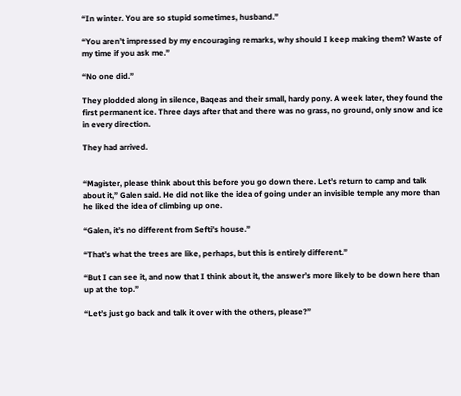“In winter. You are so stupid sometimes, husband.”

“You aren’t impressed by my encouraging remarks, why should I keep making them? Waste of my time if you ask me.”

“No one did.”

They plodded along in silence, Baqeas and their small, hardy pony. A week later, they found the first permanent ice. Three days after that and there was no grass, no ground, only snow and ice in every direction.

They had arrived.


“Magister, please think about this before you go down there. Let’s return to camp and talk about it,” Galen said. He did not like the idea of going under an invisible temple any more than he liked the idea of climbing up one.

“Galen, it’s no different from Sefti’s house.”

“That’s what the trees are like, perhaps, but this is entirely different.”

“But I can see it, and now that I think about it, the answer’s more likely to be down here than up at the top.”

“Let’s just go back and talk it over with the others, please?”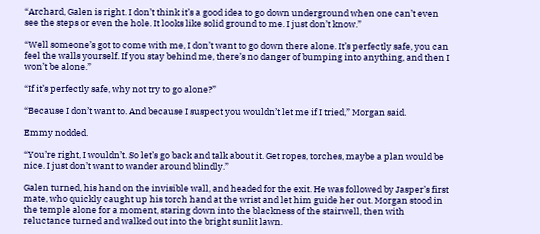“Archard, Galen is right. I don’t think it’s a good idea to go down underground when one can’t even see the steps or even the hole. It looks like solid ground to me. I just don’t know.”

“Well someone’s got to come with me, I don’t want to go down there alone. It’s perfectly safe, you can feel the walls yourself. If you stay behind me, there’s no danger of bumping into anything, and then I won’t be alone.”

“If it’s perfectly safe, why not try to go alone?”

“Because I don’t want to. And because I suspect you wouldn’t let me if I tried,” Morgan said.

Emmy nodded.

“You’re right, I wouldn’t. So let’s go back and talk about it. Get ropes, torches, maybe a plan would be nice. I just don’t want to wander around blindly.”

Galen turned, his hand on the invisible wall, and headed for the exit. He was followed by Jasper’s first mate, who quickly caught up his torch hand at the wrist and let him guide her out. Morgan stood in the temple alone for a moment, staring down into the blackness of the stairwell, then with reluctance turned and walked out into the bright sunlit lawn.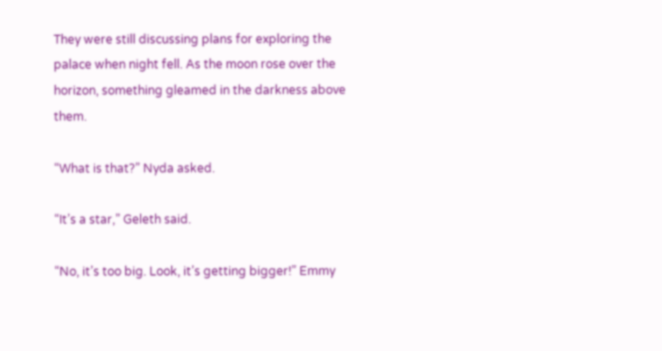They were still discussing plans for exploring the palace when night fell. As the moon rose over the horizon, something gleamed in the darkness above them.

“What is that?” Nyda asked.

“It’s a star,” Geleth said.

“No, it’s too big. Look, it’s getting bigger!” Emmy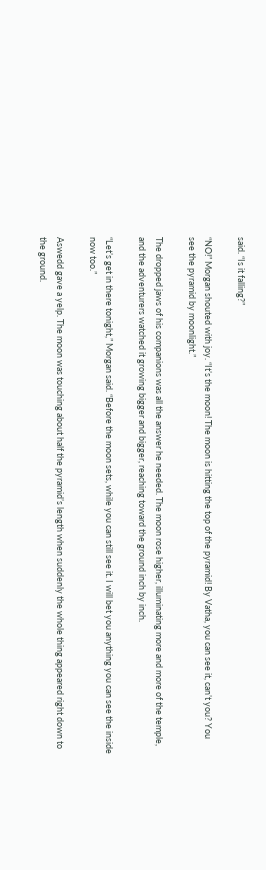said. “Is it falling?”

“NO!” Morgan shouted with joy. “It’s the moon! The moon is hitting the top of the pyramid! By Vatha, you can see it, can’t you? You see the pyramid by moonlight.”

The dropped jaws of his companions was all the answer he needed. The moon rose higher, illuminating more and more of the temple, and the adventurers watched it growing bigger and bigger, reaching toward the ground inch by inch.

“Let’s get in there tonight,” Morgan said. “Before the moon sets, while you can still see it. I will bet you anything you can see the inside now too.”

Aswedd gave a yelp. The moon was touching about half the pyramid’s length when suddenly the whole thing appeared right down to the ground.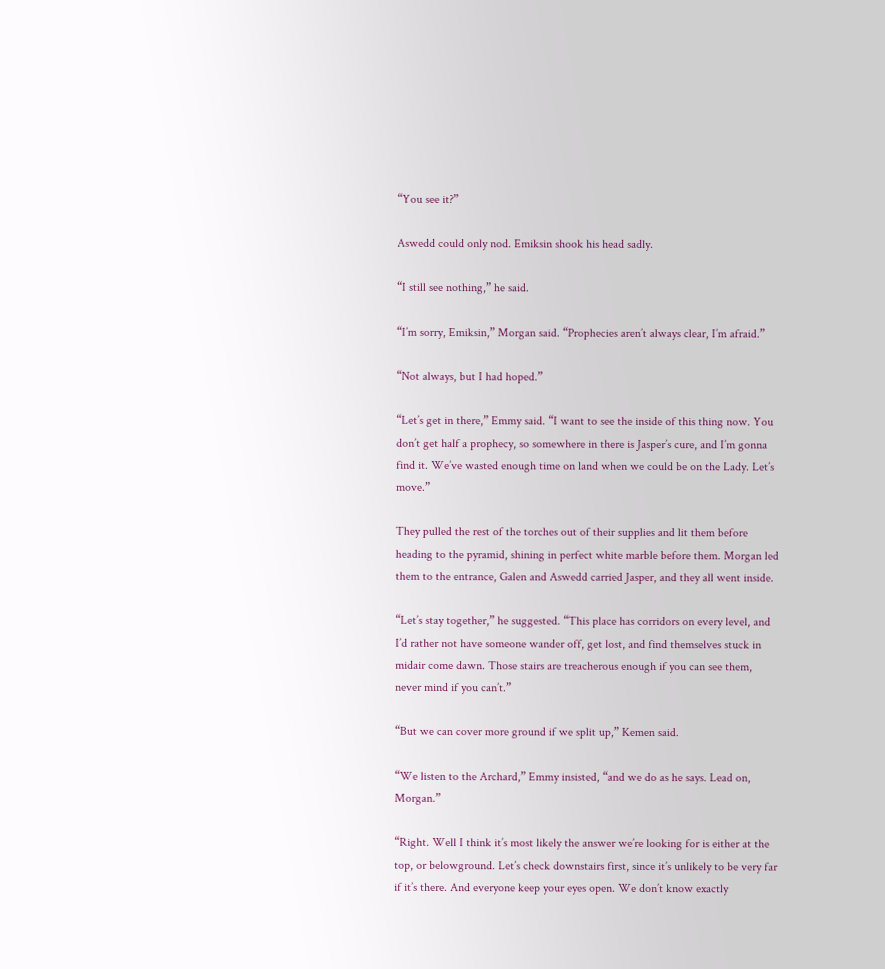“You see it?”

Aswedd could only nod. Emiksin shook his head sadly.

“I still see nothing,” he said.

“I’m sorry, Emiksin,” Morgan said. “Prophecies aren’t always clear, I’m afraid.”

“Not always, but I had hoped.”

“Let’s get in there,” Emmy said. “I want to see the inside of this thing now. You don’t get half a prophecy, so somewhere in there is Jasper’s cure, and I’m gonna find it. We’ve wasted enough time on land when we could be on the Lady. Let’s move.”

They pulled the rest of the torches out of their supplies and lit them before heading to the pyramid, shining in perfect white marble before them. Morgan led them to the entrance, Galen and Aswedd carried Jasper, and they all went inside.

“Let’s stay together,” he suggested. “This place has corridors on every level, and I’d rather not have someone wander off, get lost, and find themselves stuck in midair come dawn. Those stairs are treacherous enough if you can see them, never mind if you can’t.”

“But we can cover more ground if we split up,” Kemen said.

“We listen to the Archard,” Emmy insisted, “and we do as he says. Lead on, Morgan.”

“Right. Well I think it’s most likely the answer we’re looking for is either at the top, or belowground. Let’s check downstairs first, since it’s unlikely to be very far if it’s there. And everyone keep your eyes open. We don’t know exactly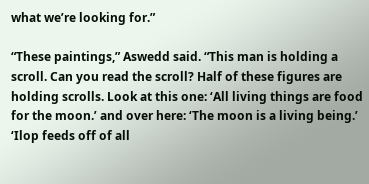what we’re looking for.”

“These paintings,” Aswedd said. “This man is holding a scroll. Can you read the scroll? Half of these figures are holding scrolls. Look at this one: ‘All living things are food for the moon.’ and over here: ‘The moon is a living being.’ ‘Ilop feeds off of all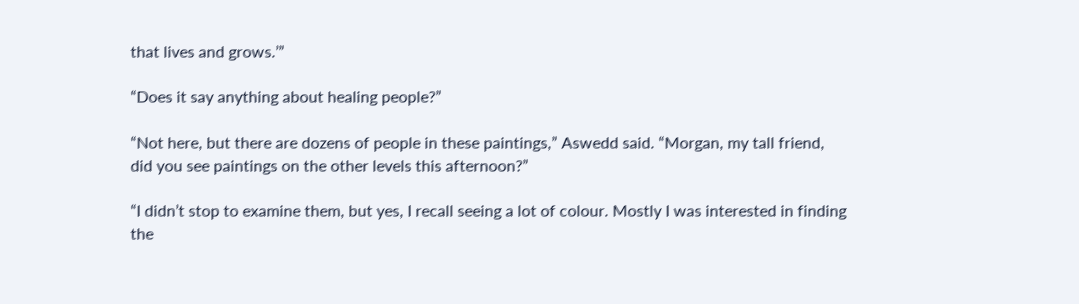that lives and grows.’”

“Does it say anything about healing people?”

“Not here, but there are dozens of people in these paintings,” Aswedd said. “Morgan, my tall friend, did you see paintings on the other levels this afternoon?”

“I didn’t stop to examine them, but yes, I recall seeing a lot of colour. Mostly I was interested in finding the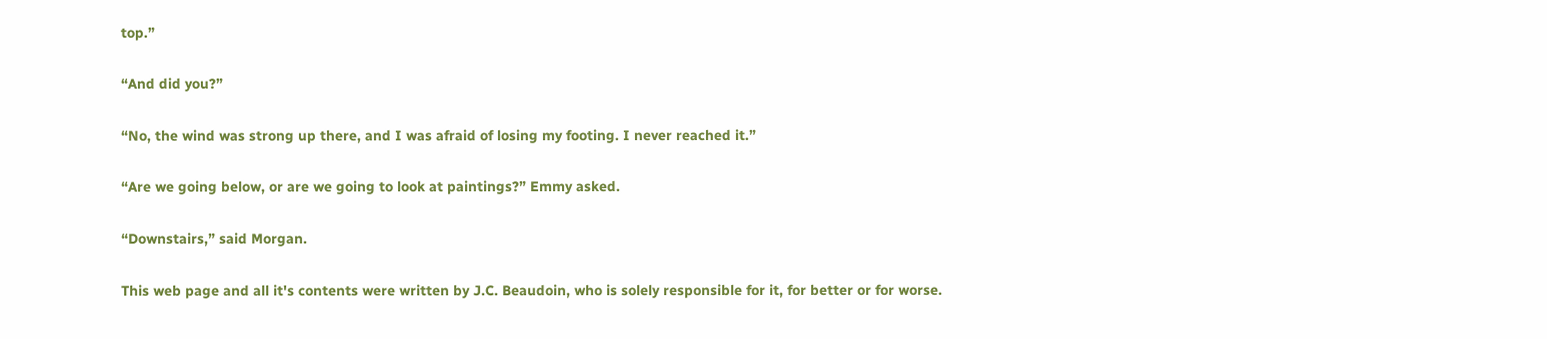top.”

“And did you?”

“No, the wind was strong up there, and I was afraid of losing my footing. I never reached it.”

“Are we going below, or are we going to look at paintings?” Emmy asked.

“Downstairs,” said Morgan.

This web page and all it's contents were written by J.C. Beaudoin, who is solely responsible for it, for better or for worse.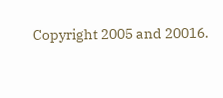Copyright 2005 and 20016.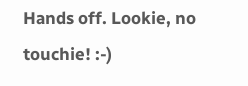Hands off. Lookie, no touchie! :-)